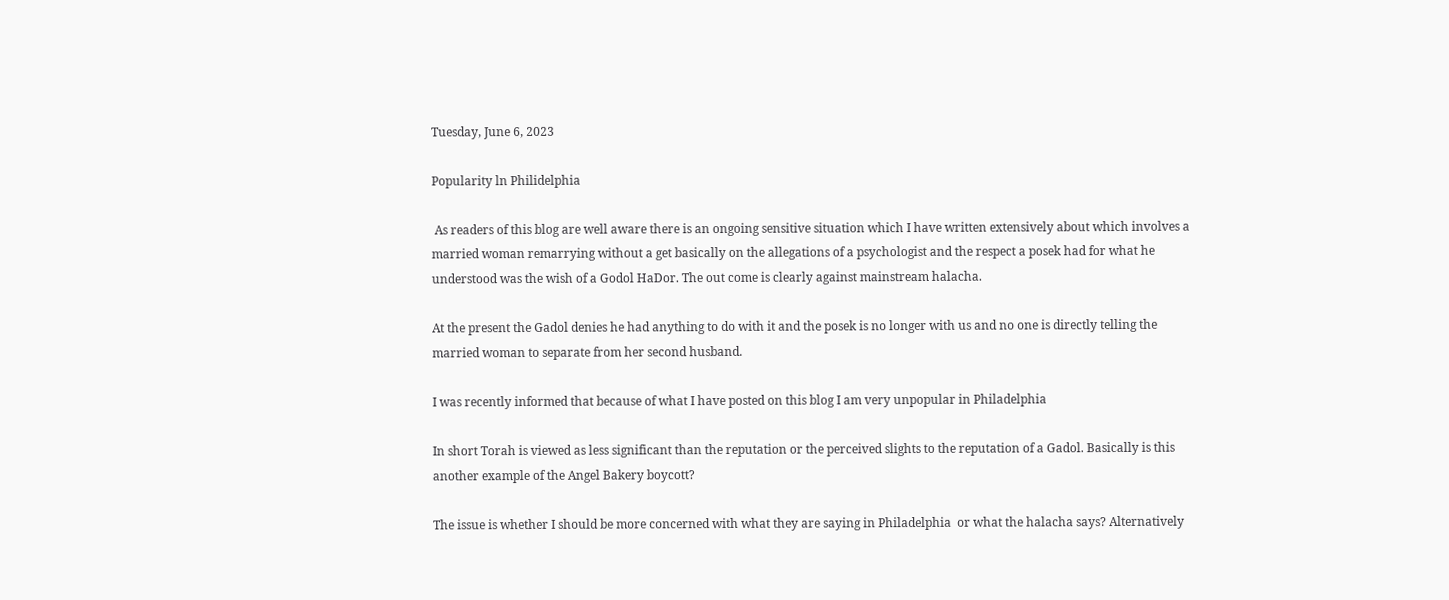Tuesday, June 6, 2023

Popularity ln Philidelphia

 As readers of this blog are well aware there is an ongoing sensitive situation which I have written extensively about which involves a married woman remarrying without a get basically on the allegations of a psychologist and the respect a posek had for what he understood was the wish of a Godol HaDor. The out come is clearly against mainstream halacha.

At the present the Gadol denies he had anything to do with it and the posek is no longer with us and no one is directly telling the married woman to separate from her second husband.

I was recently informed that because of what I have posted on this blog I am very unpopular in Philadelphia

In short Torah is viewed as less significant than the reputation or the perceived slights to the reputation of a Gadol. Basically is this another example of the Angel Bakery boycott?

The issue is whether I should be more concerned with what they are saying in Philadelphia  or what the halacha says? Alternatively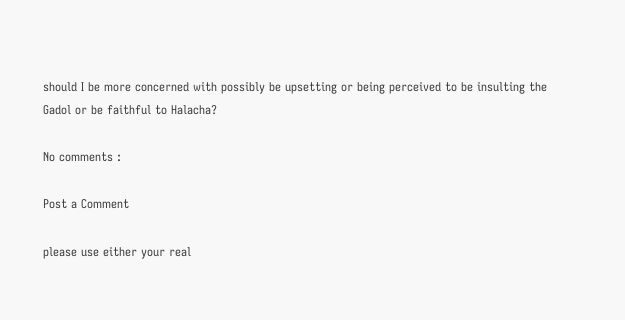should I be more concerned with possibly be upsetting or being perceived to be insulting the Gadol or be faithful to Halacha?

No comments :

Post a Comment

please use either your real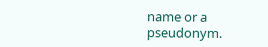name or a pseudonym.